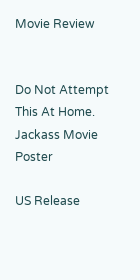Movie Review


Do Not Attempt This At Home.
Jackass Movie Poster

US Release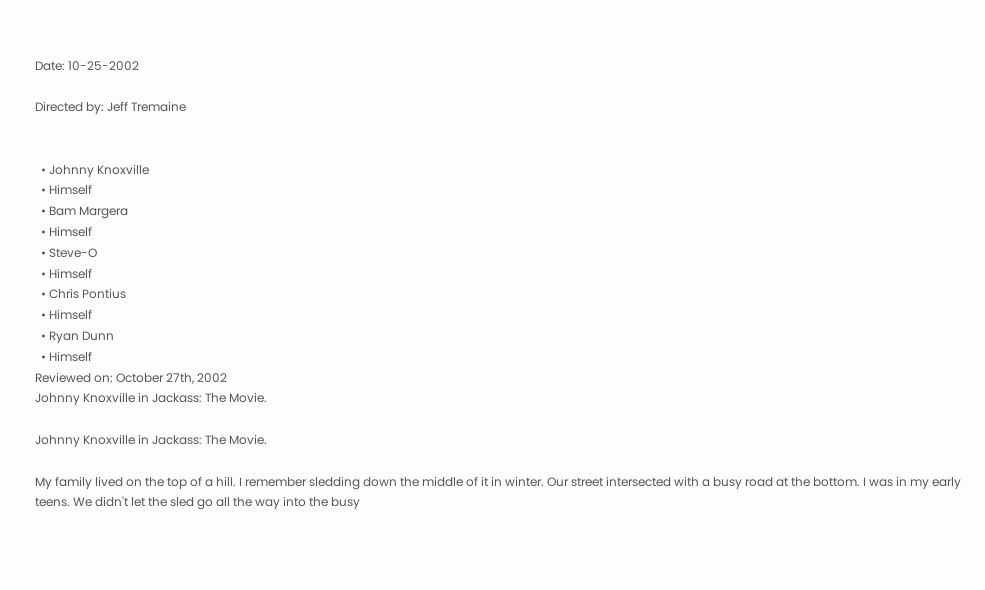Date: 10-25-2002

Directed by: Jeff Tremaine


  • Johnny Knoxville
  • Himself
  • Bam Margera
  • Himself
  • Steve-O
  • Himself
  • Chris Pontius
  • Himself
  • Ryan Dunn
  • Himself
Reviewed on: October 27th, 2002
Johnny Knoxville in Jackass: The Movie.

Johnny Knoxville in Jackass: The Movie.

My family lived on the top of a hill. I remember sledding down the middle of it in winter. Our street intersected with a busy road at the bottom. I was in my early teens. We didn't let the sled go all the way into the busy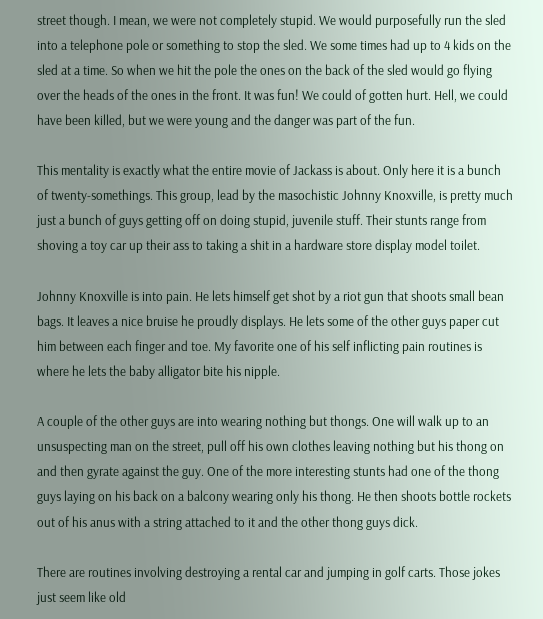street though. I mean, we were not completely stupid. We would purposefully run the sled into a telephone pole or something to stop the sled. We some times had up to 4 kids on the sled at a time. So when we hit the pole the ones on the back of the sled would go flying over the heads of the ones in the front. It was fun! We could of gotten hurt. Hell, we could have been killed, but we were young and the danger was part of the fun.

This mentality is exactly what the entire movie of Jackass is about. Only here it is a bunch of twenty-somethings. This group, lead by the masochistic Johnny Knoxville, is pretty much just a bunch of guys getting off on doing stupid, juvenile stuff. Their stunts range from shoving a toy car up their ass to taking a shit in a hardware store display model toilet.

Johnny Knoxville is into pain. He lets himself get shot by a riot gun that shoots small bean bags. It leaves a nice bruise he proudly displays. He lets some of the other guys paper cut him between each finger and toe. My favorite one of his self inflicting pain routines is where he lets the baby alligator bite his nipple.

A couple of the other guys are into wearing nothing but thongs. One will walk up to an unsuspecting man on the street, pull off his own clothes leaving nothing but his thong on and then gyrate against the guy. One of the more interesting stunts had one of the thong guys laying on his back on a balcony wearing only his thong. He then shoots bottle rockets out of his anus with a string attached to it and the other thong guys dick.

There are routines involving destroying a rental car and jumping in golf carts. Those jokes just seem like old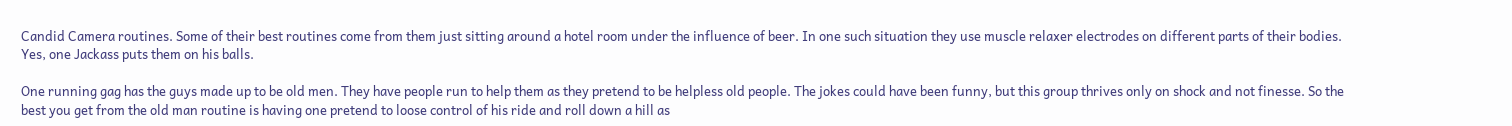Candid Camera routines. Some of their best routines come from them just sitting around a hotel room under the influence of beer. In one such situation they use muscle relaxer electrodes on different parts of their bodies. Yes, one Jackass puts them on his balls.

One running gag has the guys made up to be old men. They have people run to help them as they pretend to be helpless old people. The jokes could have been funny, but this group thrives only on shock and not finesse. So the best you get from the old man routine is having one pretend to loose control of his ride and roll down a hill as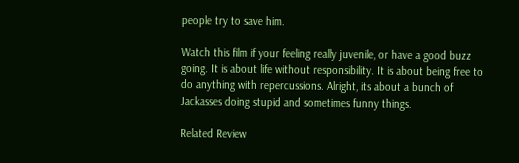people try to save him.

Watch this film if your feeling really juvenile, or have a good buzz going. It is about life without responsibility. It is about being free to do anything with repercussions. Alright, its about a bunch of Jackasses doing stupid and sometimes funny things.

Related Review